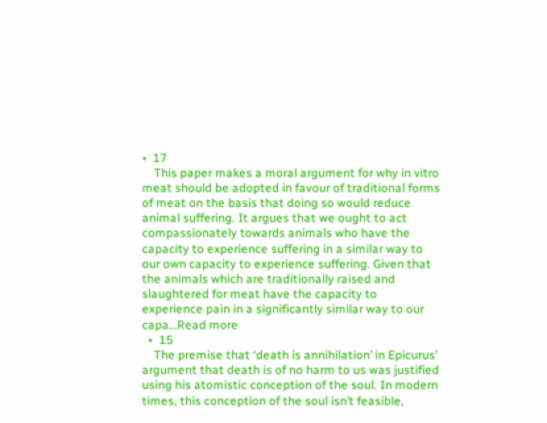•  17
    This paper makes a moral argument for why in vitro meat should be adopted in favour of traditional forms of meat on the basis that doing so would reduce animal suffering. It argues that we ought to act compassionately towards animals who have the capacity to experience suffering in a similar way to our own capacity to experience suffering. Given that the animals which are traditionally raised and slaughtered for meat have the capacity to experience pain in a significantly similar way to our capa…Read more
  •  15
    The premise that ‘death is annihilation’ in Epicurus’ argument that death is of no harm to us was justified using his atomistic conception of the soul. In modern times, this conception of the soul isn’t feasible,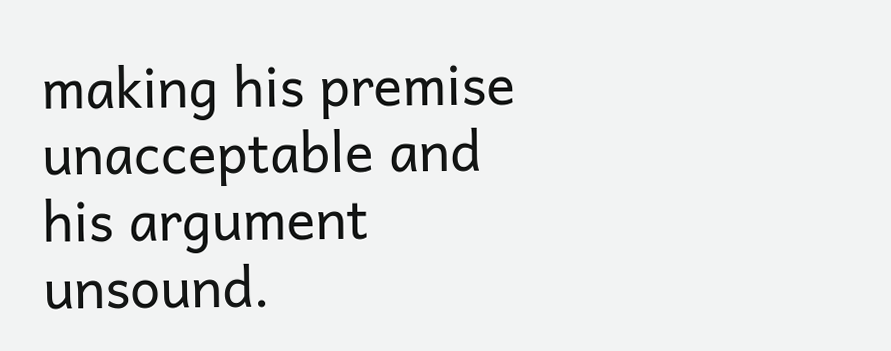making his premise unacceptable and his argument unsound.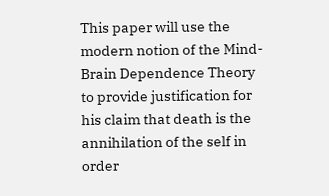This paper will use the modern notion of the Mind-Brain Dependence Theory to provide justification for his claim that death is the annihilation of the self in order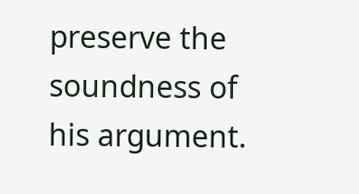preserve the soundness of his argument.